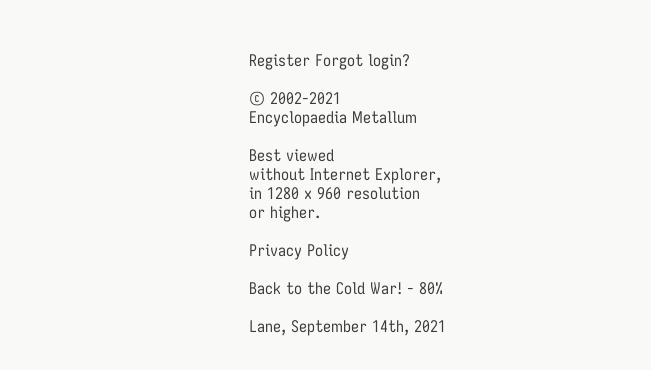Register Forgot login?

© 2002-2021
Encyclopaedia Metallum

Best viewed
without Internet Explorer,
in 1280 x 960 resolution
or higher.

Privacy Policy

Back to the Cold War! - 80%

Lane, September 14th, 2021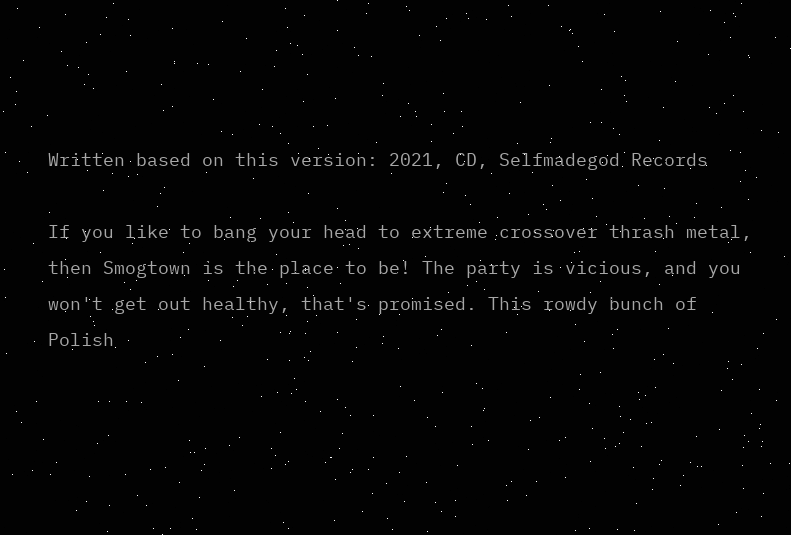Written based on this version: 2021, CD, Selfmadegod Records

If you like to bang your head to extreme crossover thrash metal, then Smogtown is the place to be! The party is vicious, and you won't get out healthy, that's promised. This rowdy bunch of Polish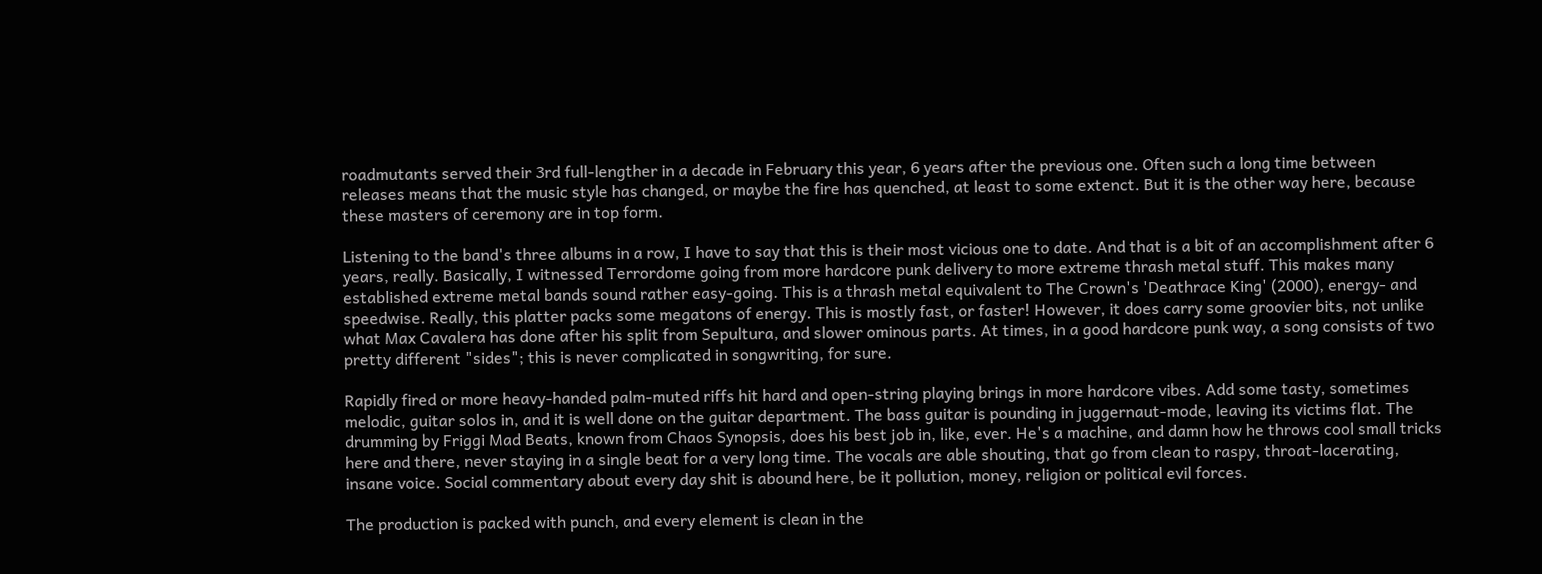roadmutants served their 3rd full-lengther in a decade in February this year, 6 years after the previous one. Often such a long time between releases means that the music style has changed, or maybe the fire has quenched, at least to some extenct. But it is the other way here, because these masters of ceremony are in top form.

Listening to the band's three albums in a row, I have to say that this is their most vicious one to date. And that is a bit of an accomplishment after 6 years, really. Basically, I witnessed Terrordome going from more hardcore punk delivery to more extreme thrash metal stuff. This makes many established extreme metal bands sound rather easy-going. This is a thrash metal equivalent to The Crown's 'Deathrace King' (2000), energy- and speedwise. Really, this platter packs some megatons of energy. This is mostly fast, or faster! However, it does carry some groovier bits, not unlike what Max Cavalera has done after his split from Sepultura, and slower ominous parts. At times, in a good hardcore punk way, a song consists of two pretty different "sides"; this is never complicated in songwriting, for sure.

Rapidly fired or more heavy-handed palm-muted riffs hit hard and open-string playing brings in more hardcore vibes. Add some tasty, sometimes melodic, guitar solos in, and it is well done on the guitar department. The bass guitar is pounding in juggernaut-mode, leaving its victims flat. The drumming by Friggi Mad Beats, known from Chaos Synopsis, does his best job in, like, ever. He's a machine, and damn how he throws cool small tricks here and there, never staying in a single beat for a very long time. The vocals are able shouting, that go from clean to raspy, throat-lacerating, insane voice. Social commentary about every day shit is abound here, be it pollution, money, religion or political evil forces.

The production is packed with punch, and every element is clean in the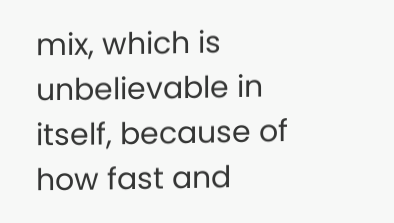mix, which is unbelievable in itself, because of how fast and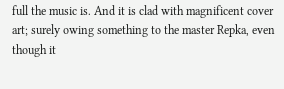full the music is. And it is clad with magnificent cover art; surely owing something to the master Repka, even though it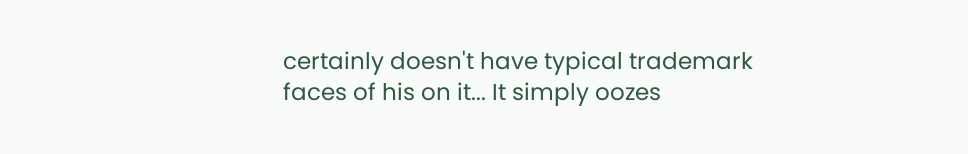certainly doesn't have typical trademark faces of his on it... It simply oozes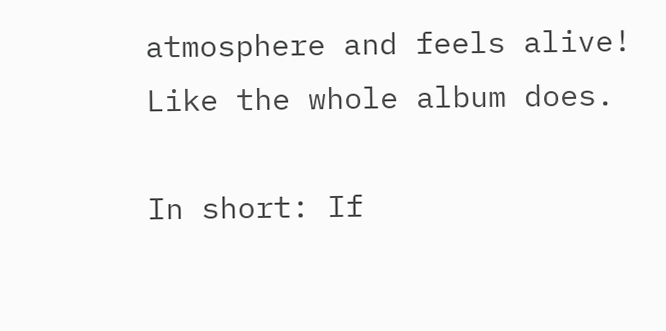atmosphere and feels alive! Like the whole album does.

In short: If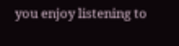you enjoy listening to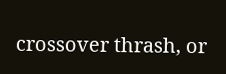crossover thrash, or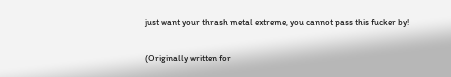just want your thrash metal extreme, you cannot pass this fucker by!

(Originally written for